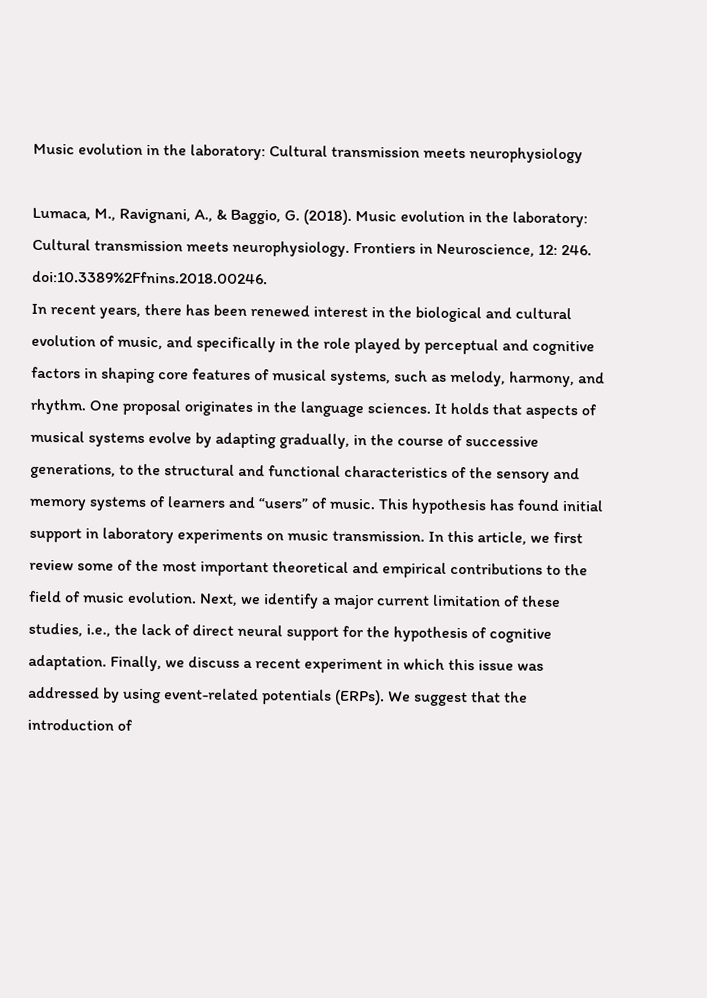Music evolution in the laboratory: Cultural transmission meets neurophysiology

Lumaca, M., Ravignani, A., & Baggio, G. (2018). Music evolution in the laboratory: Cultural transmission meets neurophysiology. Frontiers in Neuroscience, 12: 246. doi:10.3389%2Ffnins.2018.00246.
In recent years, there has been renewed interest in the biological and cultural evolution of music, and specifically in the role played by perceptual and cognitive factors in shaping core features of musical systems, such as melody, harmony, and rhythm. One proposal originates in the language sciences. It holds that aspects of musical systems evolve by adapting gradually, in the course of successive generations, to the structural and functional characteristics of the sensory and memory systems of learners and “users” of music. This hypothesis has found initial support in laboratory experiments on music transmission. In this article, we first review some of the most important theoretical and empirical contributions to the field of music evolution. Next, we identify a major current limitation of these studies, i.e., the lack of direct neural support for the hypothesis of cognitive adaptation. Finally, we discuss a recent experiment in which this issue was addressed by using event-related potentials (ERPs). We suggest that the introduction of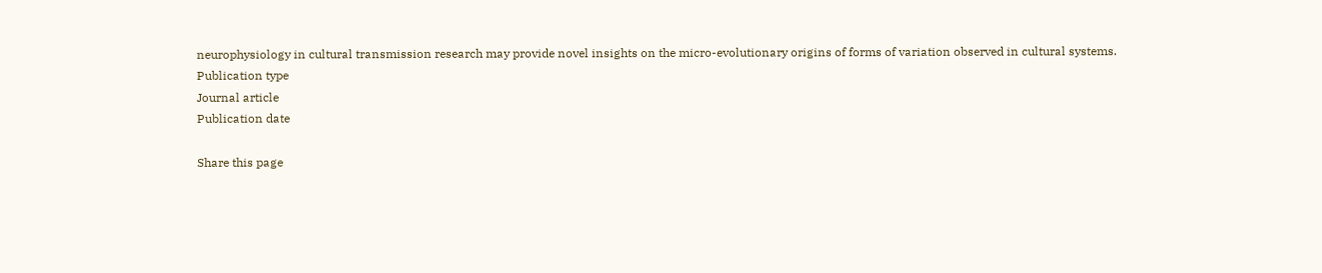neurophysiology in cultural transmission research may provide novel insights on the micro-evolutionary origins of forms of variation observed in cultural systems.
Publication type
Journal article
Publication date

Share this page